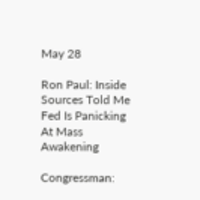May 28

Ron Paul: Inside Sources Told Me Fed Is Panicking At Mass Awakening

Congressman: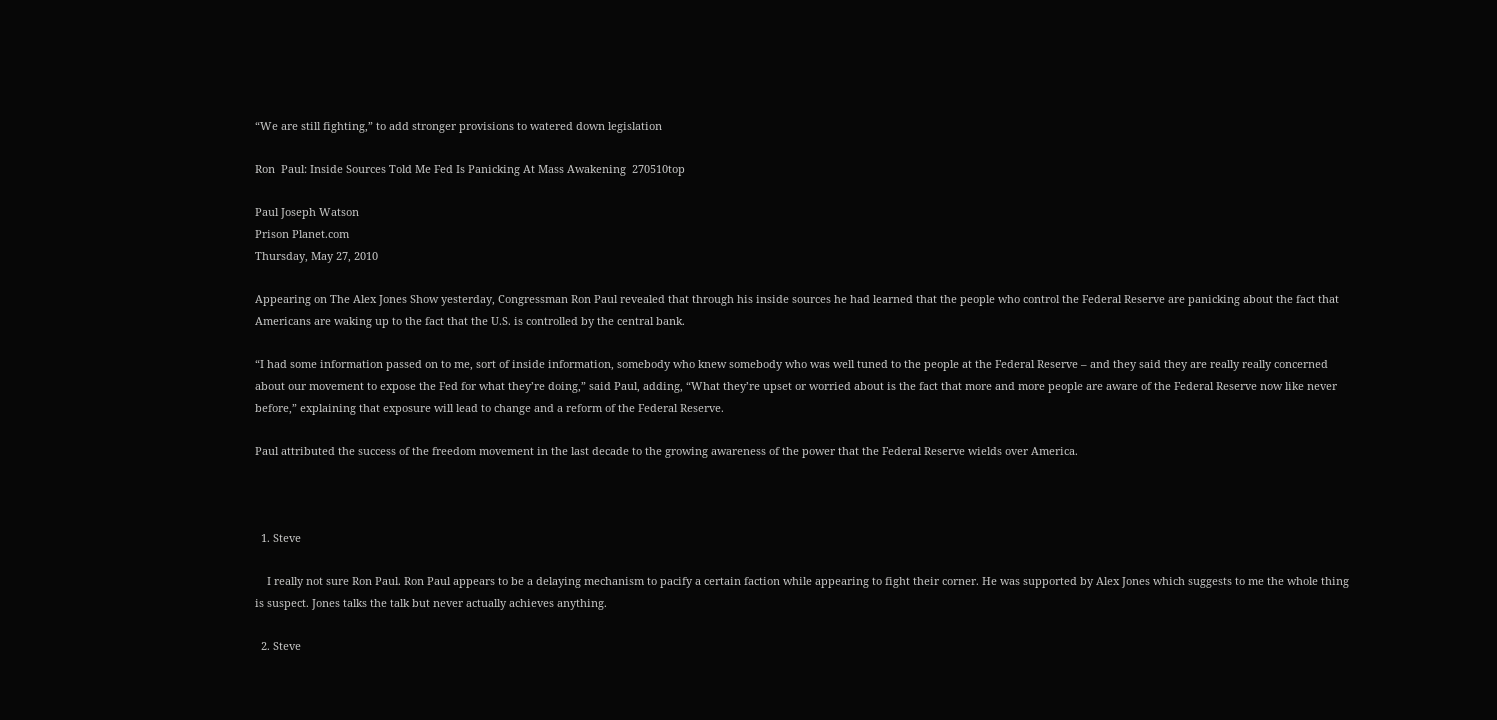“We are still fighting,” to add stronger provisions to watered down legislation

Ron  Paul: Inside Sources Told Me Fed Is Panicking At Mass Awakening  270510top

Paul Joseph Watson
Prison Planet.com
Thursday, May 27, 2010

Appearing on The Alex Jones Show yesterday, Congressman Ron Paul revealed that through his inside sources he had learned that the people who control the Federal Reserve are panicking about the fact that Americans are waking up to the fact that the U.S. is controlled by the central bank.

“I had some information passed on to me, sort of inside information, somebody who knew somebody who was well tuned to the people at the Federal Reserve – and they said they are really really concerned about our movement to expose the Fed for what they’re doing,” said Paul, adding, “What they’re upset or worried about is the fact that more and more people are aware of the Federal Reserve now like never before,” explaining that exposure will lead to change and a reform of the Federal Reserve.

Paul attributed the success of the freedom movement in the last decade to the growing awareness of the power that the Federal Reserve wields over America.



  1. Steve

    I really not sure Ron Paul. Ron Paul appears to be a delaying mechanism to pacify a certain faction while appearing to fight their corner. He was supported by Alex Jones which suggests to me the whole thing is suspect. Jones talks the talk but never actually achieves anything.

  2. Steve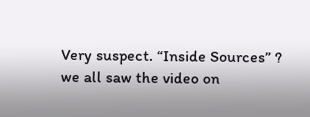Very suspect. “Inside Sources” ? we all saw the video on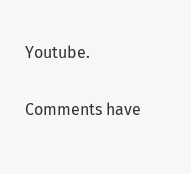Youtube.

Comments have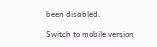been disabled.

Switch to mobile version